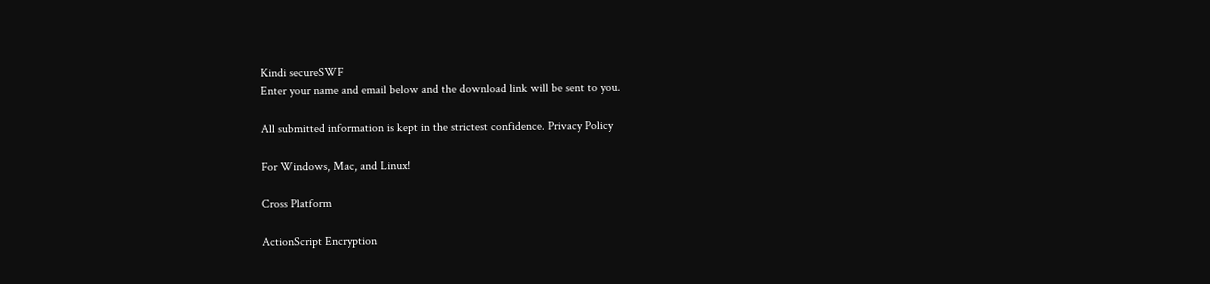Kindi secureSWF
Enter your name and email below and the download link will be sent to you.

All submitted information is kept in the strictest confidence. Privacy Policy

For Windows, Mac, and Linux!

Cross Platform

ActionScript Encryption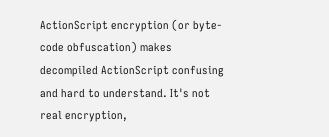ActionScript encryption (or byte-code obfuscation) makes decompiled ActionScript confusing and hard to understand. It's not real encryption,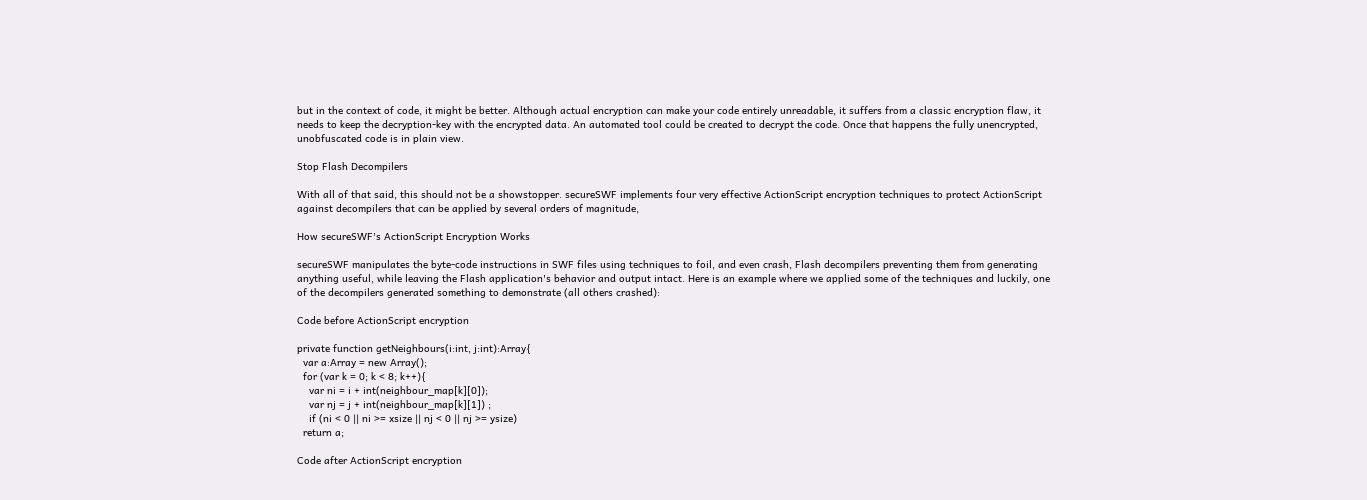but in the context of code, it might be better. Although actual encryption can make your code entirely unreadable, it suffers from a classic encryption flaw, it needs to keep the decryption-key with the encrypted data. An automated tool could be created to decrypt the code. Once that happens the fully unencrypted, unobfuscated code is in plain view.

Stop Flash Decompilers

With all of that said, this should not be a showstopper. secureSWF implements four very effective ActionScript encryption techniques to protect ActionScript against decompilers that can be applied by several orders of magnitude,

How secureSWF's ActionScript Encryption Works

secureSWF manipulates the byte-code instructions in SWF files using techniques to foil, and even crash, Flash decompilers preventing them from generating anything useful, while leaving the Flash application's behavior and output intact. Here is an example where we applied some of the techniques and luckily, one of the decompilers generated something to demonstrate (all others crashed):

Code before ActionScript encryption

private function getNeighbours(i:int, j:int):Array{
  var a:Array = new Array();
  for (var k = 0; k < 8; k++){
    var ni = i + int(neighbour_map[k][0]);
    var nj = j + int(neighbour_map[k][1]) ;
    if (ni < 0 || ni >= xsize || nj < 0 || nj >= ysize)
  return a;

Code after ActionScript encryption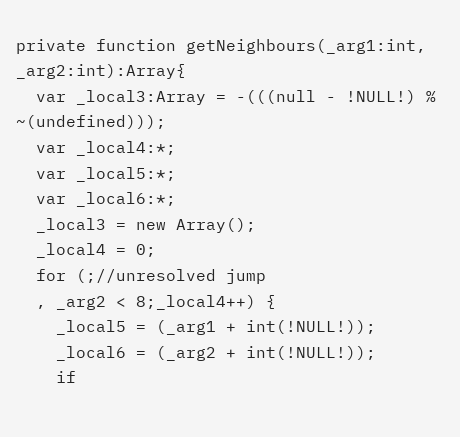private function getNeighbours(_arg1:int, _arg2:int):Array{
  var _local3:Array = -(((null - !NULL!) % ~(undefined)));
  var _local4:*;
  var _local5:*;
  var _local6:*;
  _local3 = new Array();
  _local4 = 0;
  for (;//unresolved jump
  , _arg2 < 8;_local4++) {
    _local5 = (_arg1 + int(!NULL!));
    _local6 = (_arg2 + int(!NULL!));
    if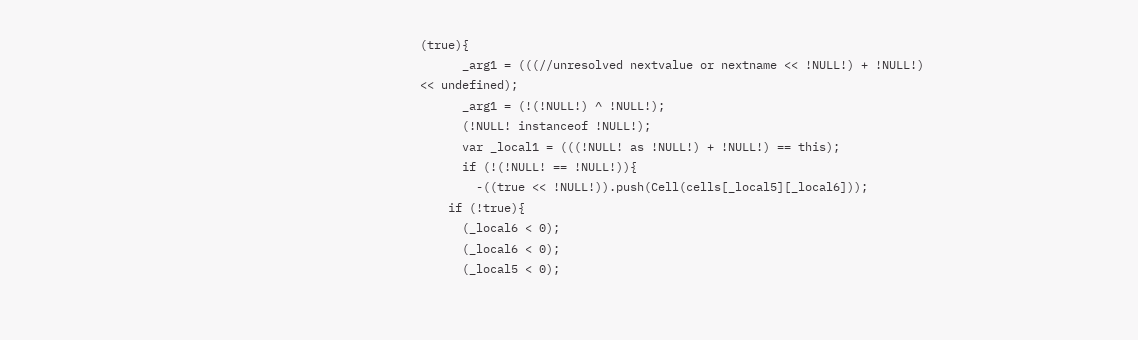(true){
      _arg1 = (((//unresolved nextvalue or nextname << !NULL!) + !NULL!)
<< undefined);
      _arg1 = (!(!NULL!) ^ !NULL!);
      (!NULL! instanceof !NULL!);
      var _local1 = (((!NULL! as !NULL!) + !NULL!) == this);
      if (!(!NULL! == !NULL!)){
        -((true << !NULL!)).push(Cell(cells[_local5][_local6]));
    if (!true){
      (_local6 < 0);
      (_local6 < 0);
      (_local5 < 0);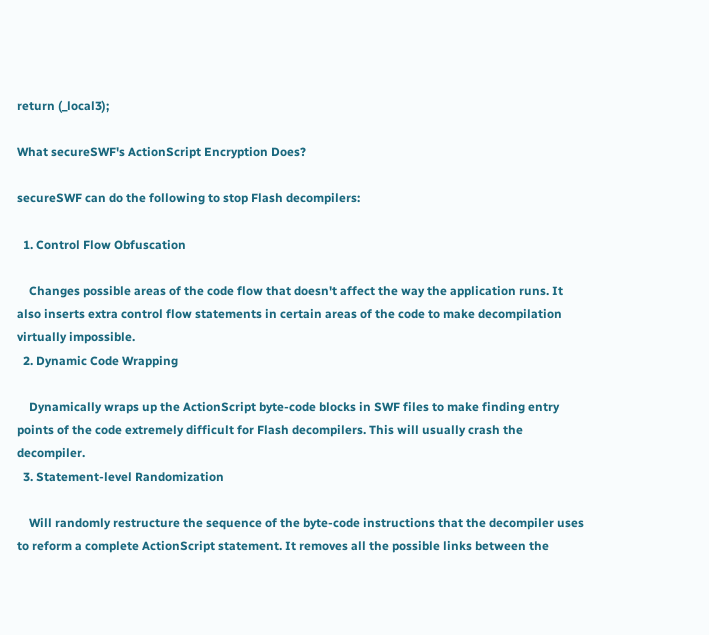return (_local3);

What secureSWF's ActionScript Encryption Does?

secureSWF can do the following to stop Flash decompilers:

  1. Control Flow Obfuscation

    Changes possible areas of the code flow that doesn't affect the way the application runs. It also inserts extra control flow statements in certain areas of the code to make decompilation virtually impossible.
  2. Dynamic Code Wrapping

    Dynamically wraps up the ActionScript byte-code blocks in SWF files to make finding entry points of the code extremely difficult for Flash decompilers. This will usually crash the decompiler.
  3. Statement-level Randomization

    Will randomly restructure the sequence of the byte-code instructions that the decompiler uses to reform a complete ActionScript statement. It removes all the possible links between the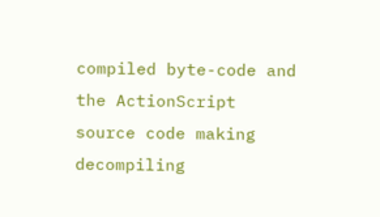compiled byte-code and the ActionScript source code making decompiling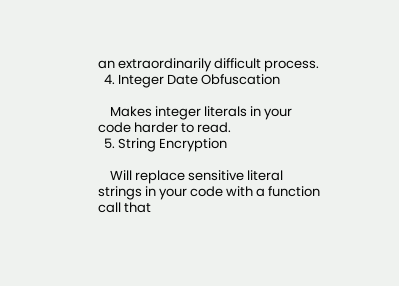an extraordinarily difficult process.
  4. Integer Date Obfuscation

    Makes integer literals in your code harder to read.
  5. String Encryption

    Will replace sensitive literal strings in your code with a function call that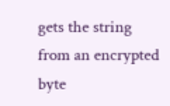gets the string from an encrypted byte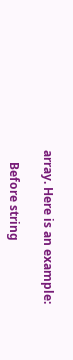array. Here is an example:

    Before string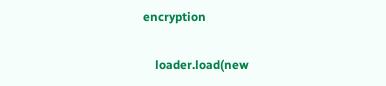encryption

    loader.load(new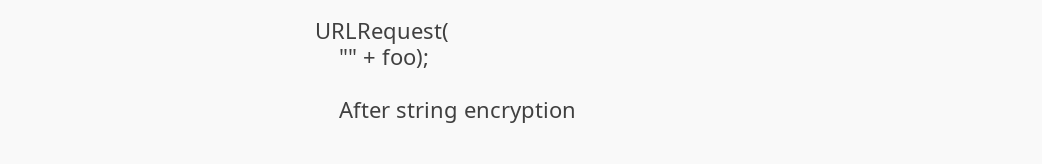URLRequest(
    "" + foo);

    After string encryption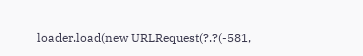loader.load(new URLRequest(?.?(-581,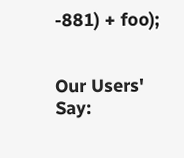-881) + foo);


Our Users' Say: